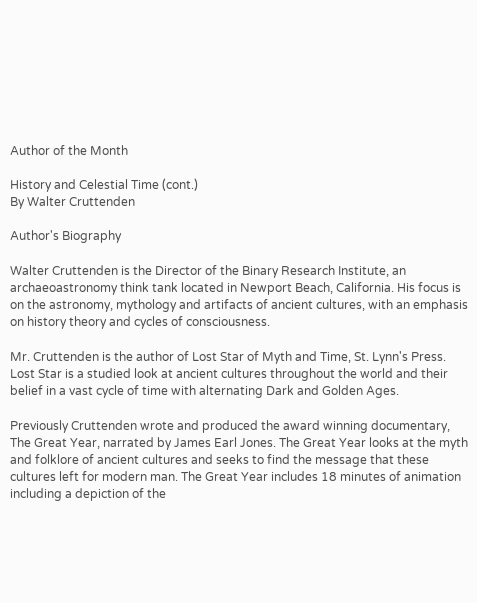Author of the Month

History and Celestial Time (cont.)
By Walter Cruttenden

Author's Biography

Walter Cruttenden is the Director of the Binary Research Institute, an archaeoastronomy think tank located in Newport Beach, California. His focus is on the astronomy, mythology and artifacts of ancient cultures, with an emphasis on history theory and cycles of consciousness.

Mr. Cruttenden is the author of Lost Star of Myth and Time, St. Lynn's Press. Lost Star is a studied look at ancient cultures throughout the world and their belief in a vast cycle of time with alternating Dark and Golden Ages.

Previously Cruttenden wrote and produced the award winning documentary, The Great Year, narrated by James Earl Jones. The Great Year looks at the myth and folklore of ancient cultures and seeks to find the message that these cultures left for modern man. The Great Year includes 18 minutes of animation including a depiction of the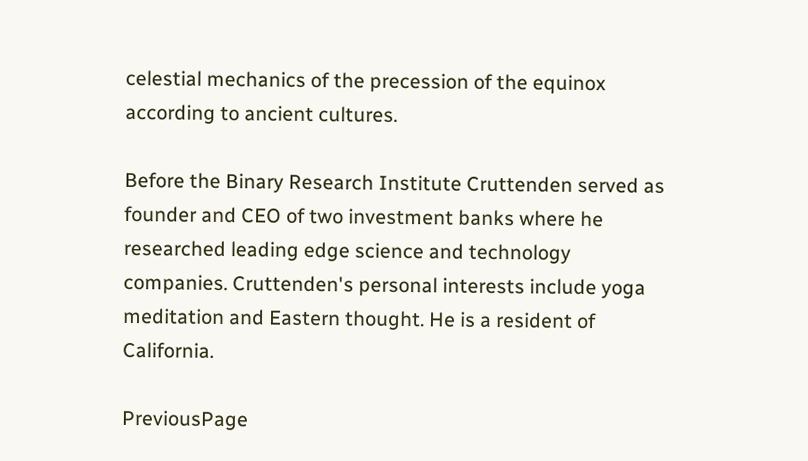celestial mechanics of the precession of the equinox according to ancient cultures.

Before the Binary Research Institute Cruttenden served as founder and CEO of two investment banks where he researched leading edge science and technology companies. Cruttenden's personal interests include yoga meditation and Eastern thought. He is a resident of California.

PreviousPage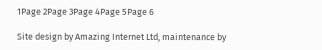1Page 2Page 3Page 4Page 5Page 6

Site design by Amazing Internet Ltd, maintenance by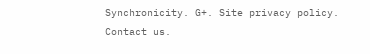Synchronicity. G+. Site privacy policy. Contact us.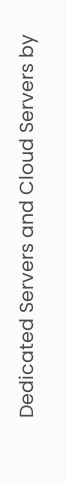Dedicated Servers and Cloud Servers by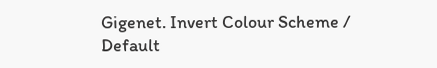Gigenet. Invert Colour Scheme / Default